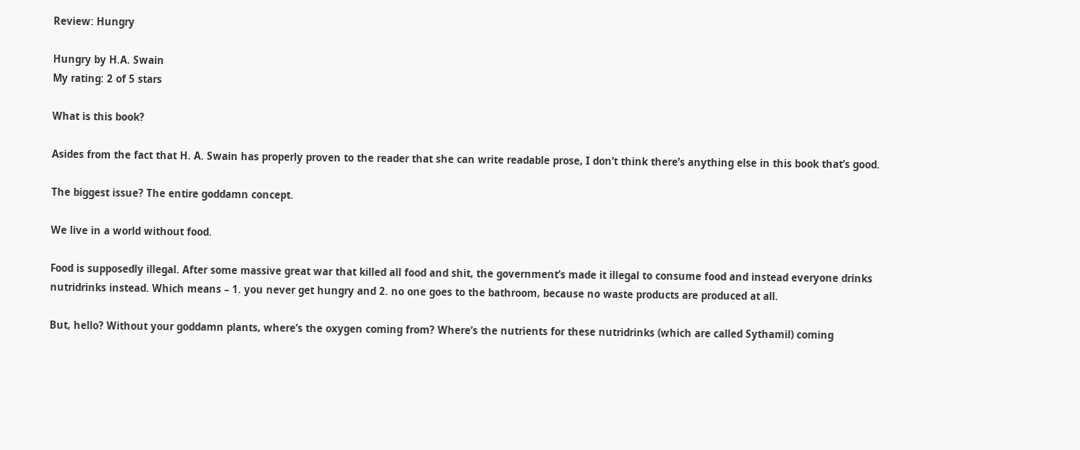Review: Hungry

Hungry by H.A. Swain
My rating: 2 of 5 stars

What is this book?

Asides from the fact that H. A. Swain has properly proven to the reader that she can write readable prose, I don’t think there’s anything else in this book that’s good.

The biggest issue? The entire goddamn concept.

We live in a world without food.

Food is supposedly illegal. After some massive great war that killed all food and shit, the government’s made it illegal to consume food and instead everyone drinks nutridrinks instead. Which means – 1. you never get hungry and 2. no one goes to the bathroom, because no waste products are produced at all.

But, hello? Without your goddamn plants, where’s the oxygen coming from? Where’s the nutrients for these nutridrinks (which are called Sythamil) coming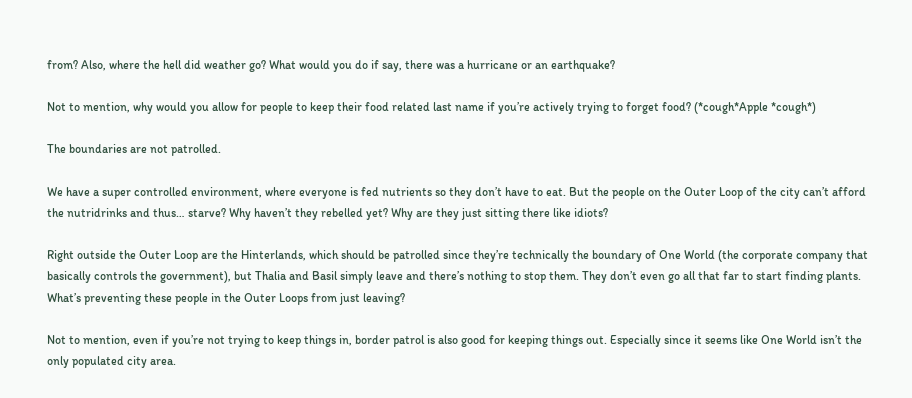from? Also, where the hell did weather go? What would you do if say, there was a hurricane or an earthquake?

Not to mention, why would you allow for people to keep their food related last name if you’re actively trying to forget food? (*cough*Apple *cough*)

The boundaries are not patrolled.

We have a super controlled environment, where everyone is fed nutrients so they don’t have to eat. But the people on the Outer Loop of the city can’t afford the nutridrinks and thus… starve? Why haven’t they rebelled yet? Why are they just sitting there like idiots?

Right outside the Outer Loop are the Hinterlands, which should be patrolled since they’re technically the boundary of One World (the corporate company that basically controls the government), but Thalia and Basil simply leave and there’s nothing to stop them. They don’t even go all that far to start finding plants. What’s preventing these people in the Outer Loops from just leaving?

Not to mention, even if you’re not trying to keep things in, border patrol is also good for keeping things out. Especially since it seems like One World isn’t the only populated city area.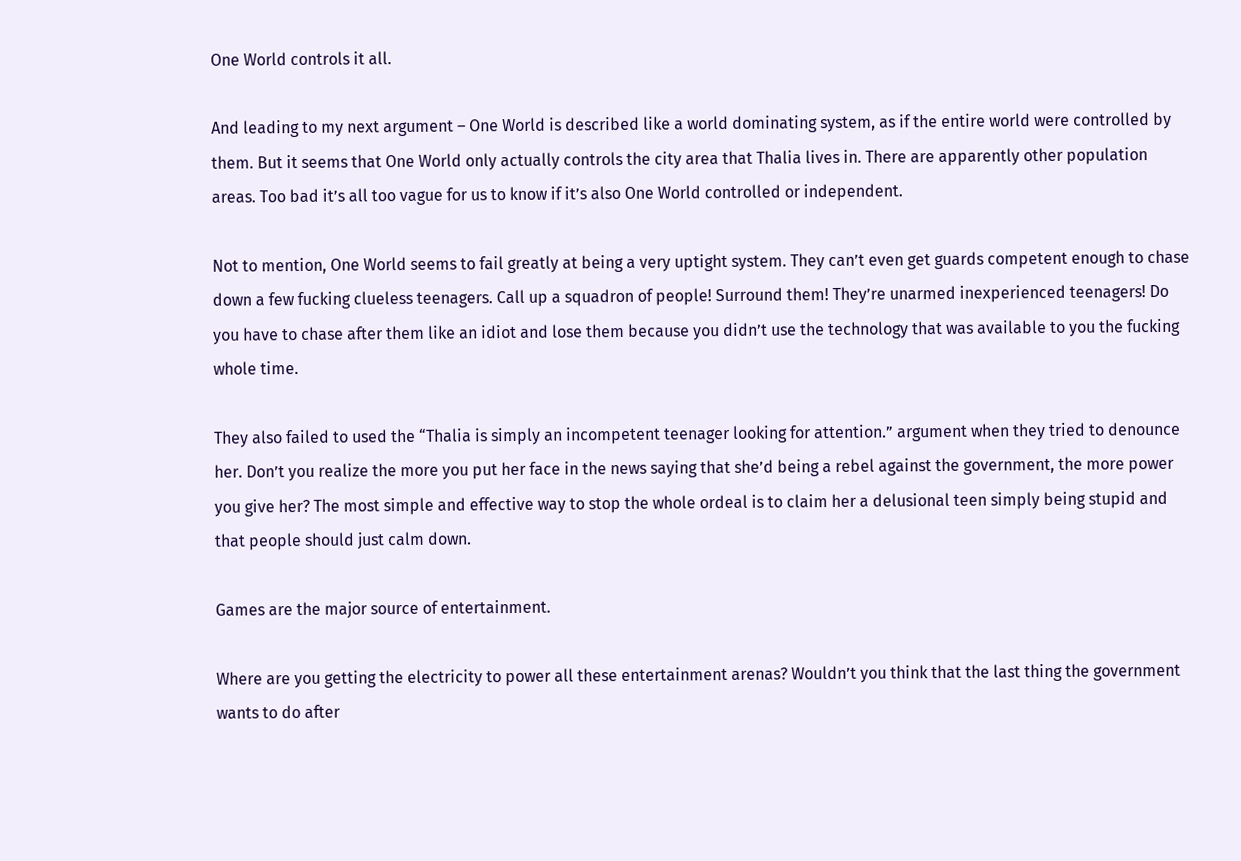One World controls it all.

And leading to my next argument – One World is described like a world dominating system, as if the entire world were controlled by them. But it seems that One World only actually controls the city area that Thalia lives in. There are apparently other population areas. Too bad it’s all too vague for us to know if it’s also One World controlled or independent.

Not to mention, One World seems to fail greatly at being a very uptight system. They can’t even get guards competent enough to chase down a few fucking clueless teenagers. Call up a squadron of people! Surround them! They’re unarmed inexperienced teenagers! Do you have to chase after them like an idiot and lose them because you didn’t use the technology that was available to you the fucking whole time.

They also failed to used the “Thalia is simply an incompetent teenager looking for attention.” argument when they tried to denounce her. Don’t you realize the more you put her face in the news saying that she’d being a rebel against the government, the more power you give her? The most simple and effective way to stop the whole ordeal is to claim her a delusional teen simply being stupid and that people should just calm down.

Games are the major source of entertainment.

Where are you getting the electricity to power all these entertainment arenas? Wouldn’t you think that the last thing the government wants to do after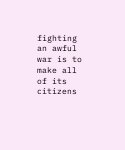fighting an awful war is to make all of its citizens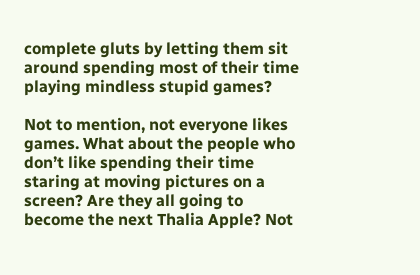complete gluts by letting them sit around spending most of their time playing mindless stupid games?

Not to mention, not everyone likes games. What about the people who don’t like spending their time staring at moving pictures on a screen? Are they all going to become the next Thalia Apple? Not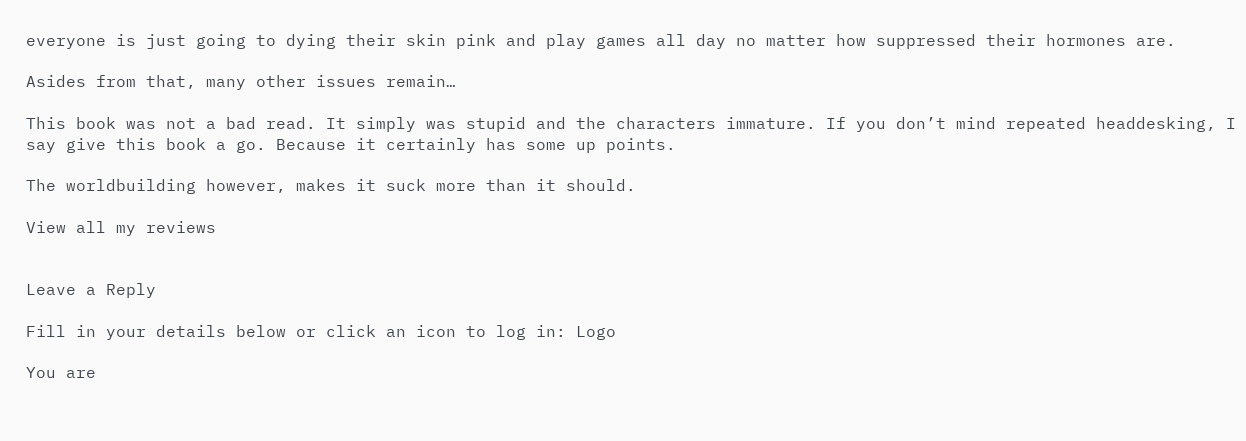everyone is just going to dying their skin pink and play games all day no matter how suppressed their hormones are.

Asides from that, many other issues remain…

This book was not a bad read. It simply was stupid and the characters immature. If you don’t mind repeated headdesking, I say give this book a go. Because it certainly has some up points.

The worldbuilding however, makes it suck more than it should.

View all my reviews


Leave a Reply

Fill in your details below or click an icon to log in: Logo

You are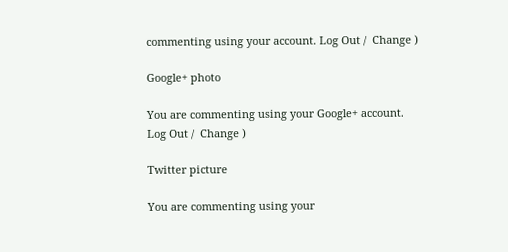commenting using your account. Log Out /  Change )

Google+ photo

You are commenting using your Google+ account. Log Out /  Change )

Twitter picture

You are commenting using your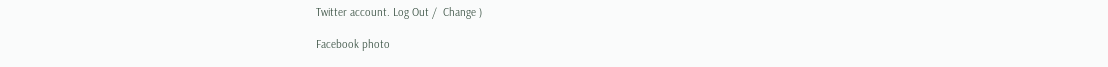Twitter account. Log Out /  Change )

Facebook photo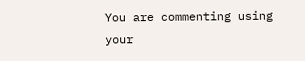You are commenting using your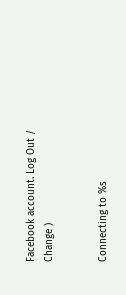Facebook account. Log Out /  Change )


Connecting to %s